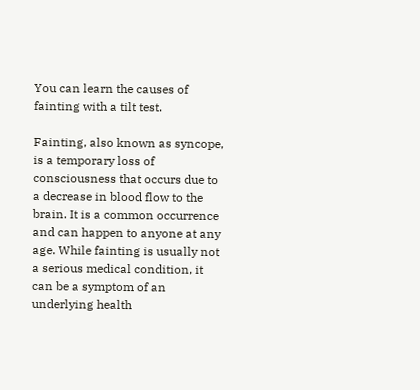You can learn the causes of fainting with a tilt test.

Fainting, also known as syncope, is a temporary loss of consciousness that occurs due to a decrease in blood flow to the brain. It is a common occurrence and can happen to anyone at any age. While fainting is usually not a serious medical condition, it can be a symptom of an underlying health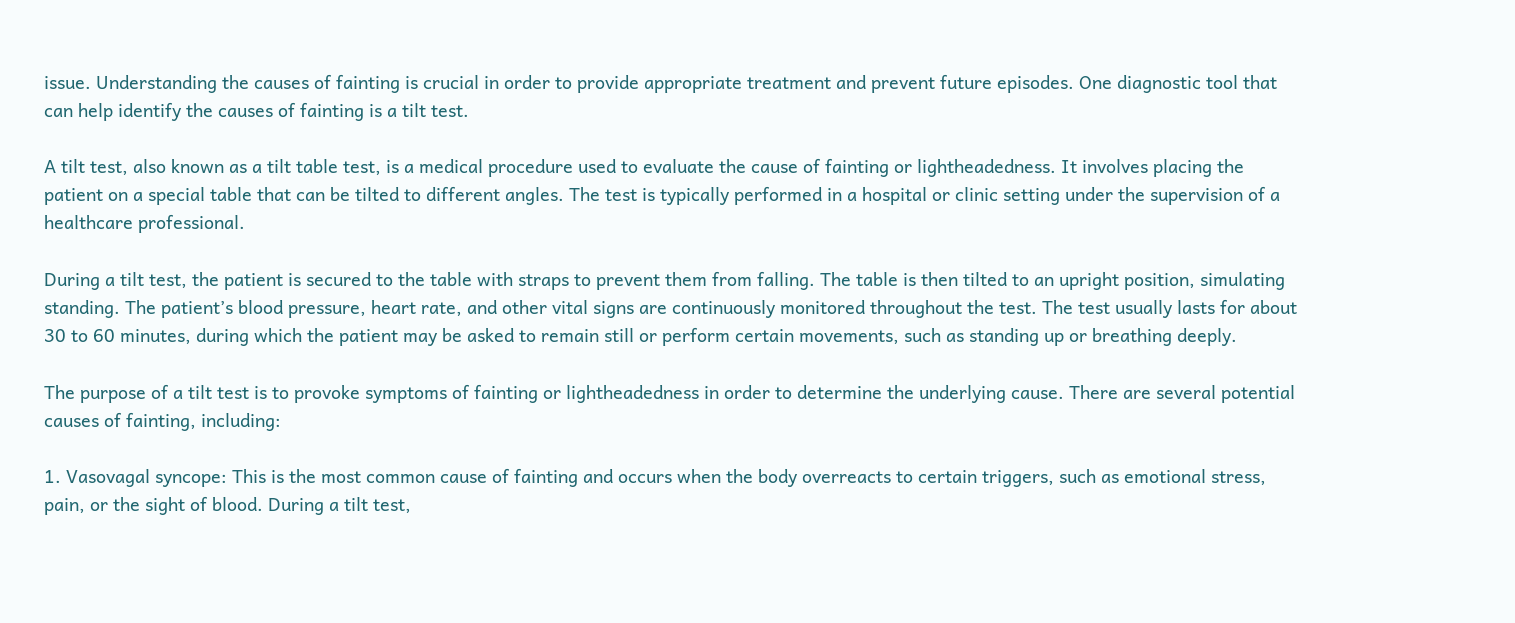issue. Understanding the causes of fainting is crucial in order to provide appropriate treatment and prevent future episodes. One diagnostic tool that can help identify the causes of fainting is a tilt test.

A tilt test, also known as a tilt table test, is a medical procedure used to evaluate the cause of fainting or lightheadedness. It involves placing the patient on a special table that can be tilted to different angles. The test is typically performed in a hospital or clinic setting under the supervision of a healthcare professional.

During a tilt test, the patient is secured to the table with straps to prevent them from falling. The table is then tilted to an upright position, simulating standing. The patient’s blood pressure, heart rate, and other vital signs are continuously monitored throughout the test. The test usually lasts for about 30 to 60 minutes, during which the patient may be asked to remain still or perform certain movements, such as standing up or breathing deeply.

The purpose of a tilt test is to provoke symptoms of fainting or lightheadedness in order to determine the underlying cause. There are several potential causes of fainting, including:

1. Vasovagal syncope: This is the most common cause of fainting and occurs when the body overreacts to certain triggers, such as emotional stress, pain, or the sight of blood. During a tilt test,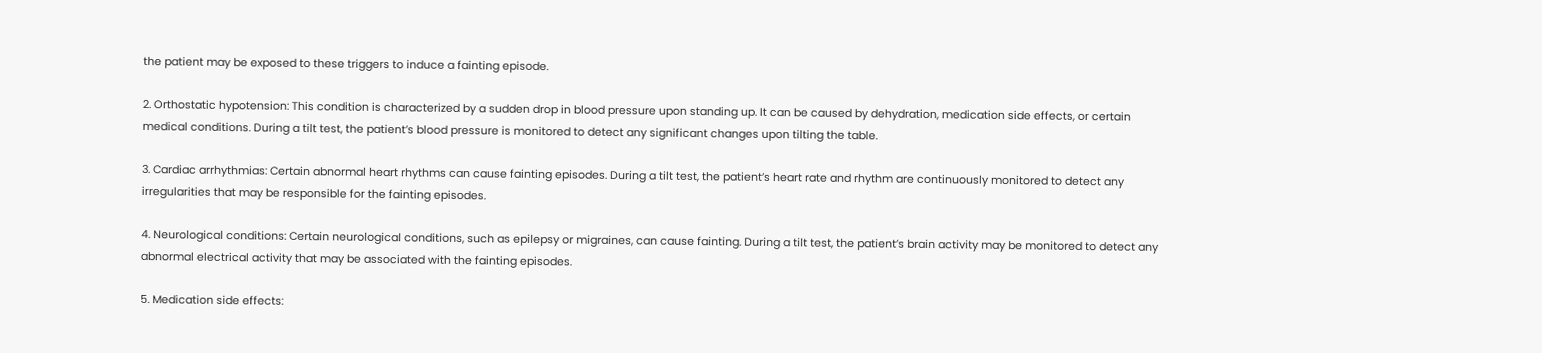the patient may be exposed to these triggers to induce a fainting episode.

2. Orthostatic hypotension: This condition is characterized by a sudden drop in blood pressure upon standing up. It can be caused by dehydration, medication side effects, or certain medical conditions. During a tilt test, the patient’s blood pressure is monitored to detect any significant changes upon tilting the table.

3. Cardiac arrhythmias: Certain abnormal heart rhythms can cause fainting episodes. During a tilt test, the patient’s heart rate and rhythm are continuously monitored to detect any irregularities that may be responsible for the fainting episodes.

4. Neurological conditions: Certain neurological conditions, such as epilepsy or migraines, can cause fainting. During a tilt test, the patient’s brain activity may be monitored to detect any abnormal electrical activity that may be associated with the fainting episodes.

5. Medication side effects: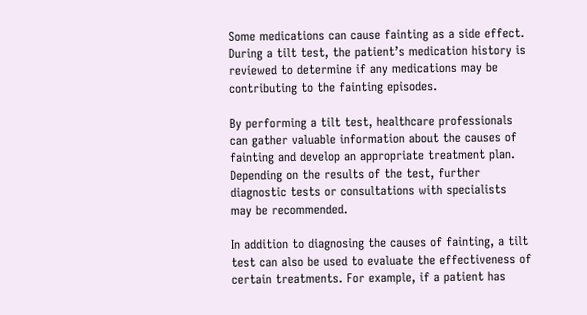Some medications can cause fainting as a side effect. During a tilt test, the patient’s medication history is reviewed to determine if any medications may be contributing to the fainting episodes.

By performing a tilt test, healthcare professionals can gather valuable information about the causes of fainting and develop an appropriate treatment plan. Depending on the results of the test, further diagnostic tests or consultations with specialists may be recommended.

In addition to diagnosing the causes of fainting, a tilt test can also be used to evaluate the effectiveness of certain treatments. For example, if a patient has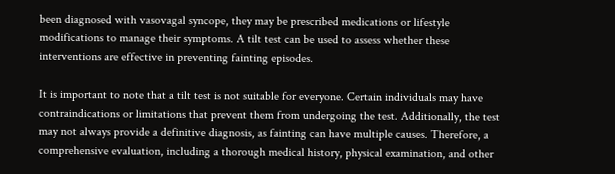been diagnosed with vasovagal syncope, they may be prescribed medications or lifestyle modifications to manage their symptoms. A tilt test can be used to assess whether these interventions are effective in preventing fainting episodes.

It is important to note that a tilt test is not suitable for everyone. Certain individuals may have contraindications or limitations that prevent them from undergoing the test. Additionally, the test may not always provide a definitive diagnosis, as fainting can have multiple causes. Therefore, a comprehensive evaluation, including a thorough medical history, physical examination, and other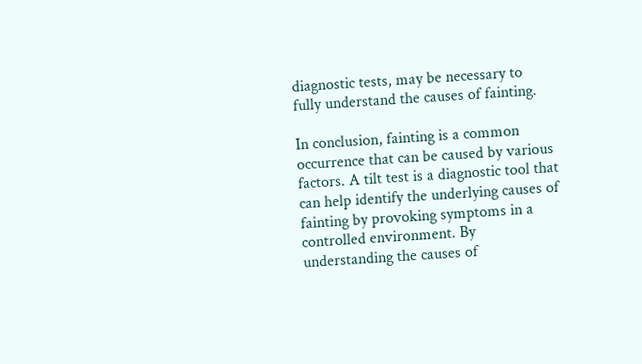diagnostic tests, may be necessary to fully understand the causes of fainting.

In conclusion, fainting is a common occurrence that can be caused by various factors. A tilt test is a diagnostic tool that can help identify the underlying causes of fainting by provoking symptoms in a controlled environment. By understanding the causes of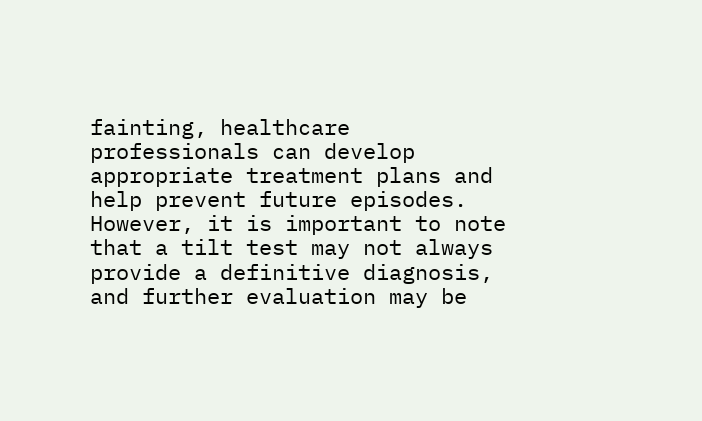fainting, healthcare professionals can develop appropriate treatment plans and help prevent future episodes. However, it is important to note that a tilt test may not always provide a definitive diagnosis, and further evaluation may be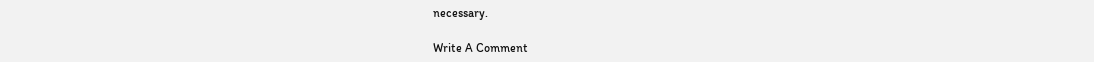necessary.

Write A Comment